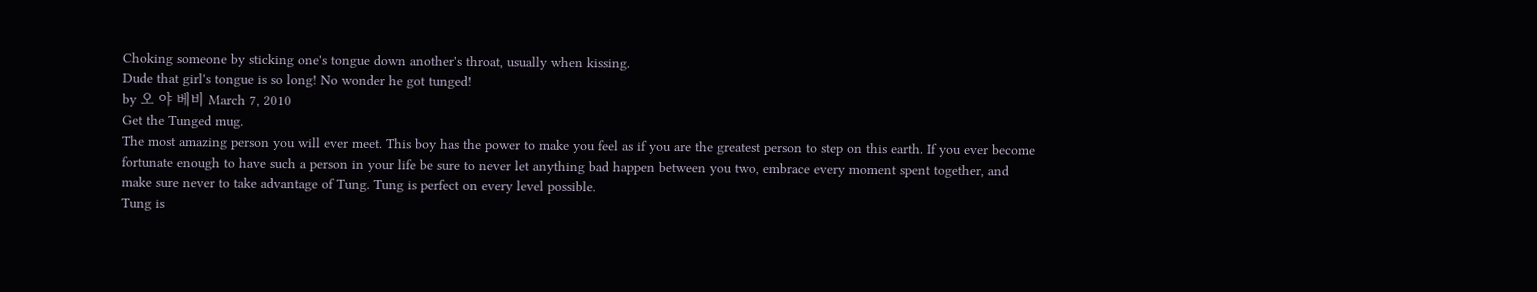Choking someone by sticking one's tongue down another's throat, usually when kissing.
Dude that girl's tongue is so long! No wonder he got tunged!
by 오 야 베비 March 7, 2010
Get the Tunged mug.
The most amazing person you will ever meet. This boy has the power to make you feel as if you are the greatest person to step on this earth. If you ever become fortunate enough to have such a person in your life be sure to never let anything bad happen between you two, embrace every moment spent together, and make sure never to take advantage of Tung. Tung is perfect on every level possible.
Tung is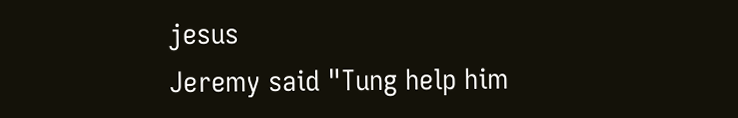jesus
Jeremy said "Tung help him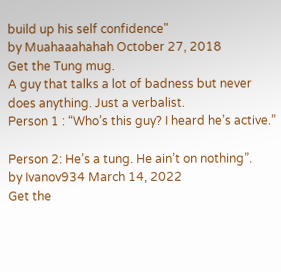build up his self confidence"
by Muahaaahahah October 27, 2018
Get the Tung mug.
A guy that talks a lot of badness but never does anything. Just a verbalist.
Person 1 : “Who’s this guy? I heard he’s active.”

Person 2: He’s a tung. He ain’t on nothing”.
by Ivanov934 March 14, 2022
Get the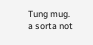Tung mug.
a sorta not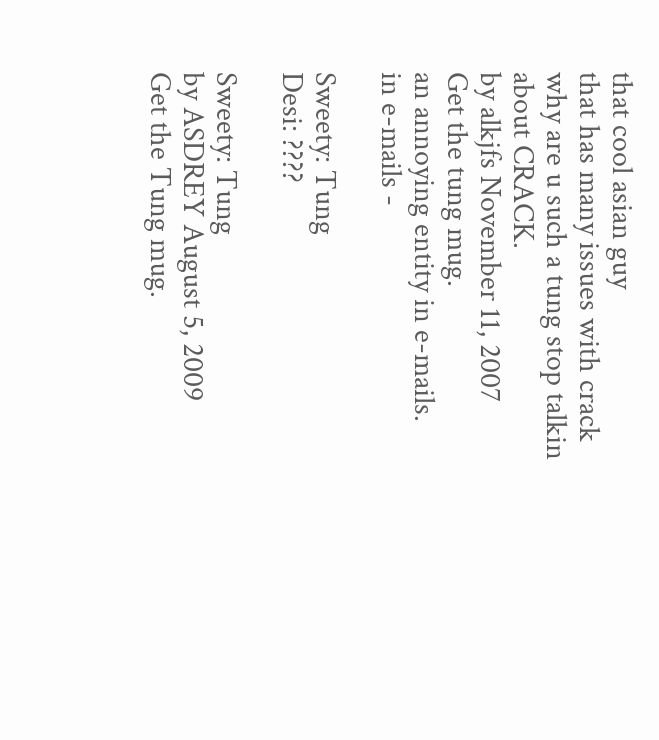that cool asian guy
that has many issues with crack
why are u such a tung stop talkin about CRACK.
by alkjfs November 11, 2007
Get the tung mug.
an annoying entity in e-mails.
in e-mails -

Sweety: Tung
Desi: ????

Sweety: Tung
by ASDREY August 5, 2009
Get the Tung mug.